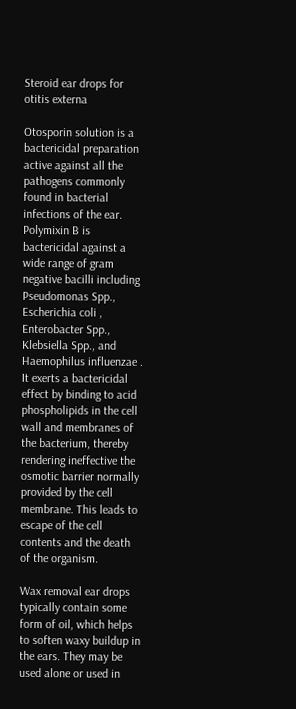Steroid ear drops for otitis externa

Otosporin solution is a bactericidal preparation active against all the pathogens commonly found in bacterial infections of the ear. Polymixin B is bactericidal against a wide range of gram negative bacilli including Pseudomonas Spp., Escherichia coli , Enterobacter Spp., Klebsiella Spp., and Haemophilus influenzae . It exerts a bactericidal effect by binding to acid phospholipids in the cell wall and membranes of the bacterium, thereby rendering ineffective the osmotic barrier normally provided by the cell membrane. This leads to escape of the cell contents and the death of the organism.

Wax removal ear drops typically contain some form of oil, which helps to soften waxy buildup in the ears. They may be used alone or used in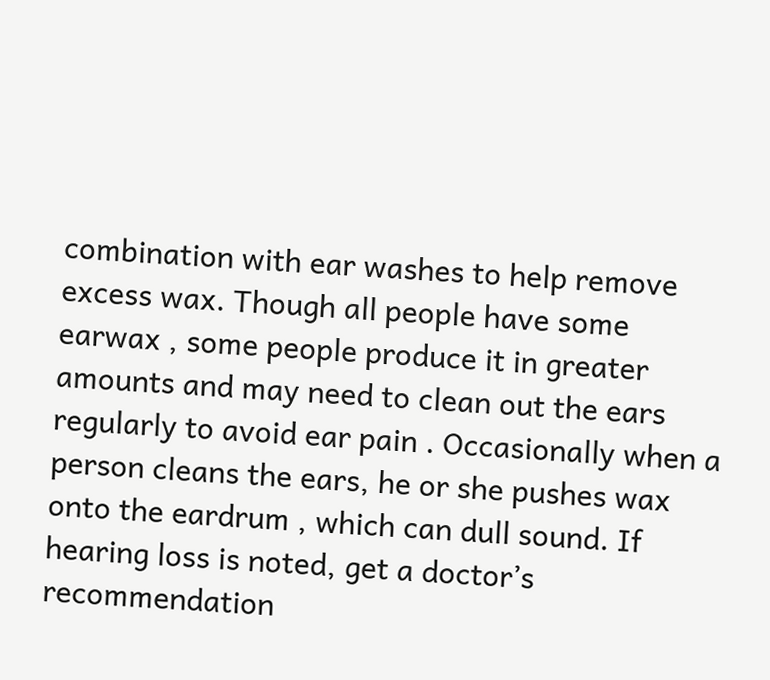combination with ear washes to help remove excess wax. Though all people have some earwax , some people produce it in greater amounts and may need to clean out the ears regularly to avoid ear pain . Occasionally when a person cleans the ears, he or she pushes wax onto the eardrum , which can dull sound. If hearing loss is noted, get a doctor’s recommendation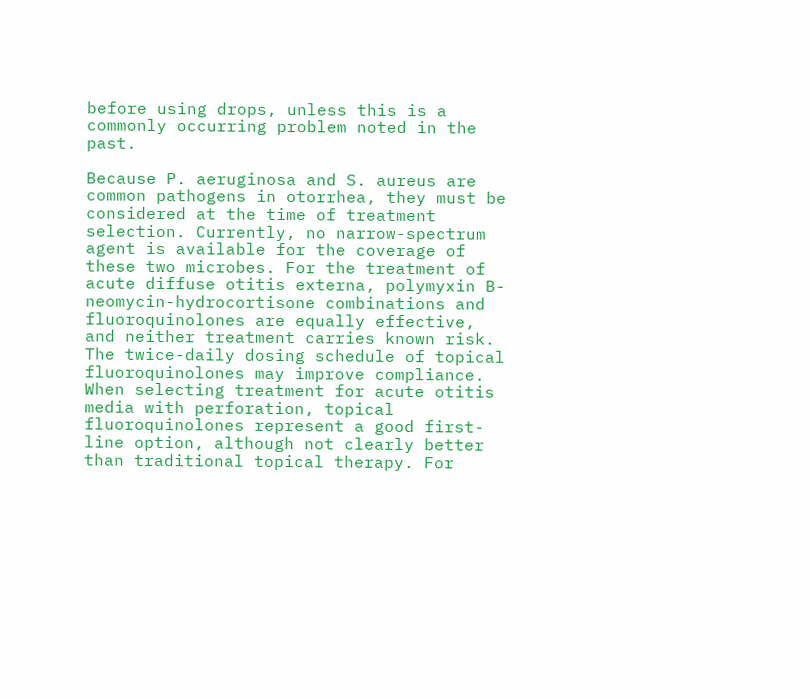before using drops, unless this is a commonly occurring problem noted in the past.

Because P. aeruginosa and S. aureus are common pathogens in otorrhea, they must be considered at the time of treatment selection. Currently, no narrow-spectrum agent is available for the coverage of these two microbes. For the treatment of acute diffuse otitis externa, polymyxin B-neomycin-hydrocortisone combinations and fluoroquinolones are equally effective, and neither treatment carries known risk. The twice-daily dosing schedule of topical fluoroquinolones may improve compliance. When selecting treatment for acute otitis media with perforation, topical fluoroquinolones represent a good first-line option, although not clearly better than traditional topical therapy. For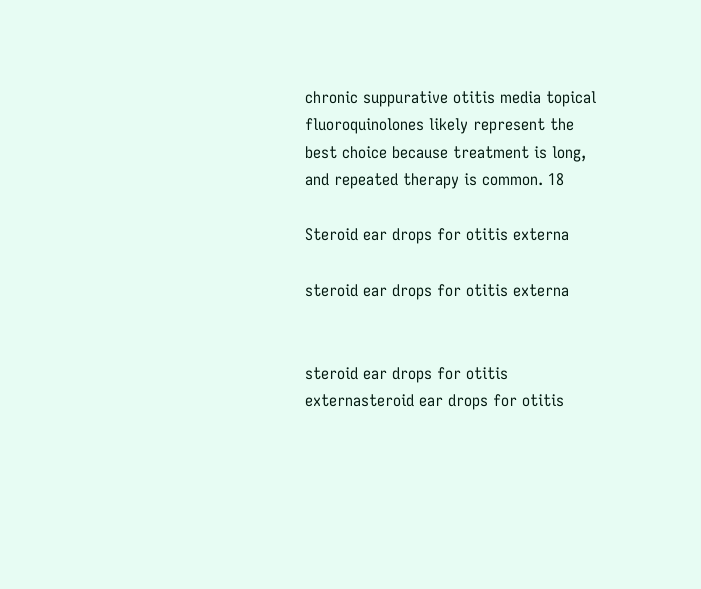chronic suppurative otitis media topical fluoroquinolones likely represent the best choice because treatment is long, and repeated therapy is common. 18

Steroid ear drops for otitis externa

steroid ear drops for otitis externa


steroid ear drops for otitis externasteroid ear drops for otitis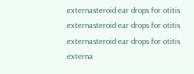externasteroid ear drops for otitis externasteroid ear drops for otitis externasteroid ear drops for otitis externa